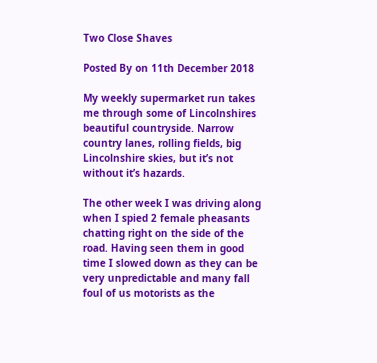Two Close Shaves

Posted By on 11th December 2018

My weekly supermarket run takes me through some of Lincolnshires beautiful countryside. Narrow country lanes, rolling fields, big Lincolnshire skies, but it’s not without it’s hazards.

The other week I was driving along when I spied 2 female pheasants chatting right on the side of the road. Having seen them in good time I slowed down as they can be very unpredictable and many fall foul of us motorists as the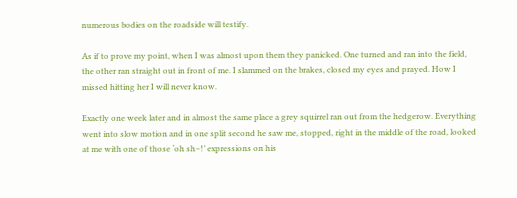numerous bodies on the roadside will testify.

As if to prove my point, when I was almost upon them they panicked. One turned and ran into the field, the other ran straight out in front of me. I slammed on the brakes, closed my eyes and prayed. How I missed hitting her I will never know.

Exactly one week later and in almost the same place a grey squirrel ran out from the hedgerow. Everything went into slow motion and in one split second he saw me, stopped, right in the middle of the road, looked at me with one of those ‘oh sh–!’ expressions on his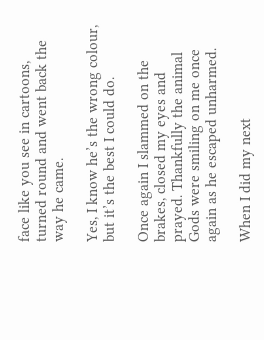face like you see in cartoons, turned round and went back the way he came.

Yes, I know he’s the wrong colour, but it’s the best I could do.

Once again I slammed on the brakes, closed my eyes and prayed. Thankfully the animal Gods were smiling on me once again as he escaped unharmed.

When I did my next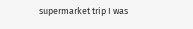supermarket trip I was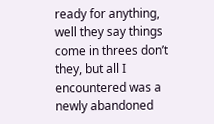ready for anything, well they say things come in threes don’t they, but all I encountered was a newly abandoned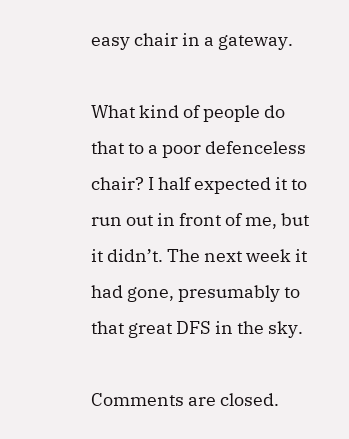easy chair in a gateway.

What kind of people do that to a poor defenceless chair? I half expected it to run out in front of me, but it didn’t. The next week it had gone, presumably to that great DFS in the sky.

Comments are closed.